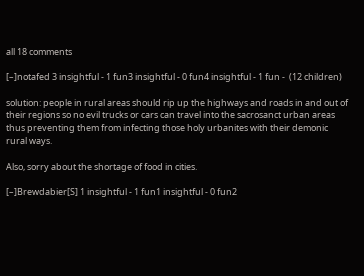all 18 comments

[–]notafed 3 insightful - 1 fun3 insightful - 0 fun4 insightful - 1 fun -  (12 children)

solution: people in rural areas should rip up the highways and roads in and out of their regions so no evil trucks or cars can travel into the sacrosanct urban areas thus preventing them from infecting those holy urbanites with their demonic rural ways.

Also, sorry about the shortage of food in cities.

[–]Brewdabier[S] 1 insightful - 1 fun1 insightful - 0 fun2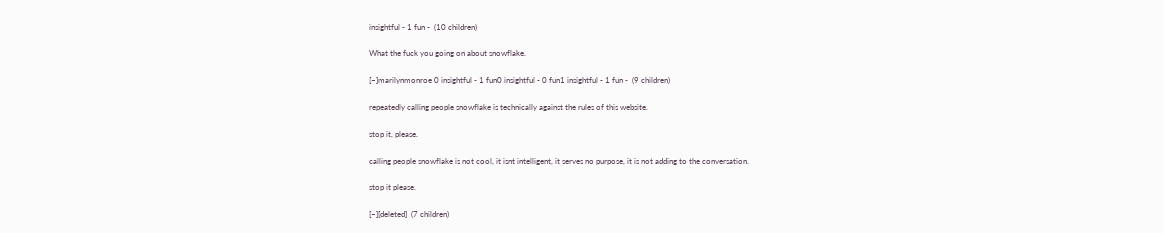insightful - 1 fun -  (10 children)

What the fuck you going on about snowflake.

[–]marilynmonroe 0 insightful - 1 fun0 insightful - 0 fun1 insightful - 1 fun -  (9 children)

repeatedly calling people snowflake is technically against the rules of this website.

stop it, please.

calling people snowflake is not cool, it isnt intelligent, it serves no purpose, it is not adding to the conversation.

stop it please.

[–][deleted]  (7 children)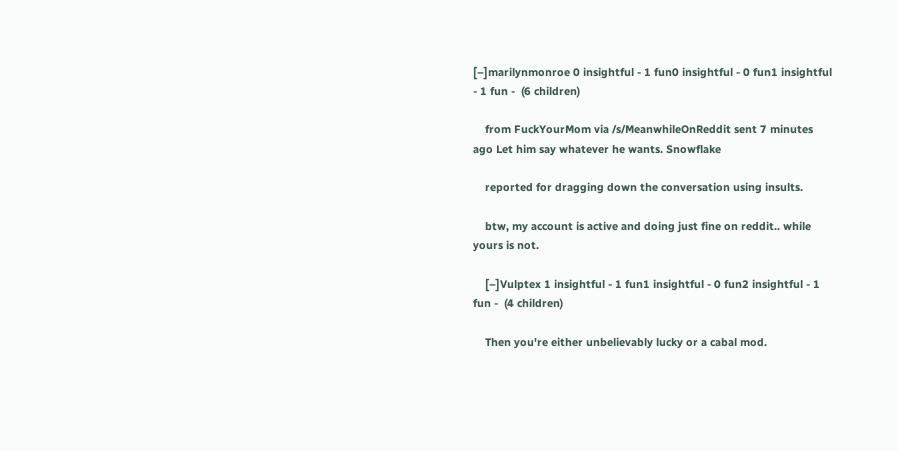[–]marilynmonroe 0 insightful - 1 fun0 insightful - 0 fun1 insightful - 1 fun -  (6 children)

    from FuckYourMom via /s/MeanwhileOnReddit sent 7 minutes ago Let him say whatever he wants. Snowflake

    reported for dragging down the conversation using insults.

    btw, my account is active and doing just fine on reddit.. while yours is not.

    [–]Vulptex 1 insightful - 1 fun1 insightful - 0 fun2 insightful - 1 fun -  (4 children)

    Then you're either unbelievably lucky or a cabal mod.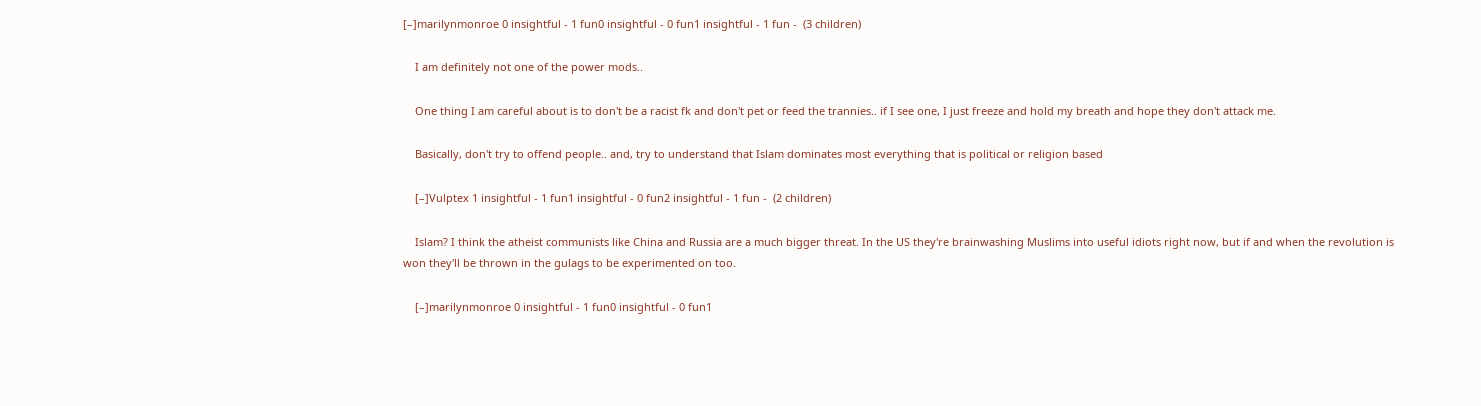[–]marilynmonroe 0 insightful - 1 fun0 insightful - 0 fun1 insightful - 1 fun -  (3 children)

    I am definitely not one of the power mods..

    One thing I am careful about is to don't be a racist fk and don't pet or feed the trannies.. if I see one, I just freeze and hold my breath and hope they don't attack me.

    Basically, don't try to offend people.. and, try to understand that Islam dominates most everything that is political or religion based

    [–]Vulptex 1 insightful - 1 fun1 insightful - 0 fun2 insightful - 1 fun -  (2 children)

    Islam? I think the atheist communists like China and Russia are a much bigger threat. In the US they're brainwashing Muslims into useful idiots right now, but if and when the revolution is won they'll be thrown in the gulags to be experimented on too.

    [–]marilynmonroe 0 insightful - 1 fun0 insightful - 0 fun1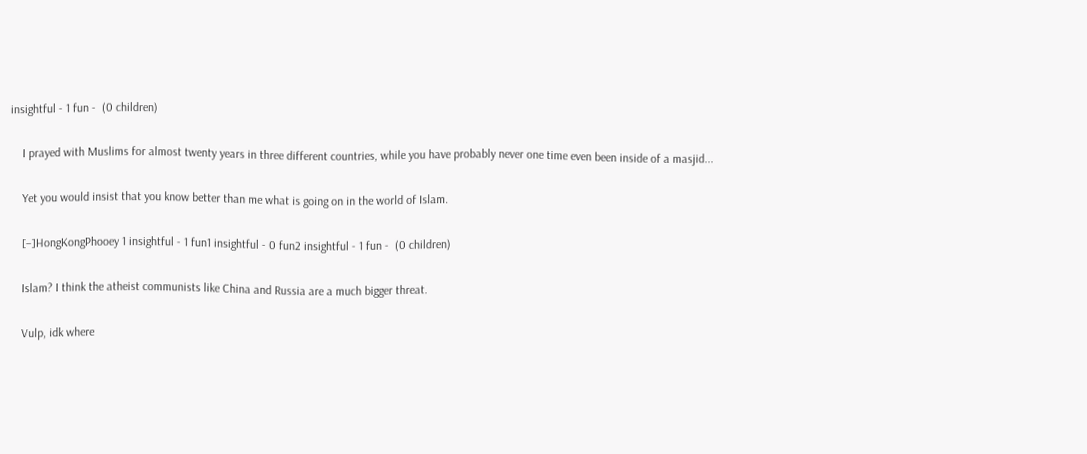insightful - 1 fun -  (0 children)

    I prayed with Muslims for almost twenty years in three different countries, while you have probably never one time even been inside of a masjid...

    Yet you would insist that you know better than me what is going on in the world of Islam.

    [–]HongKongPhooey 1 insightful - 1 fun1 insightful - 0 fun2 insightful - 1 fun -  (0 children)

    Islam? I think the atheist communists like China and Russia are a much bigger threat.

    Vulp, idk where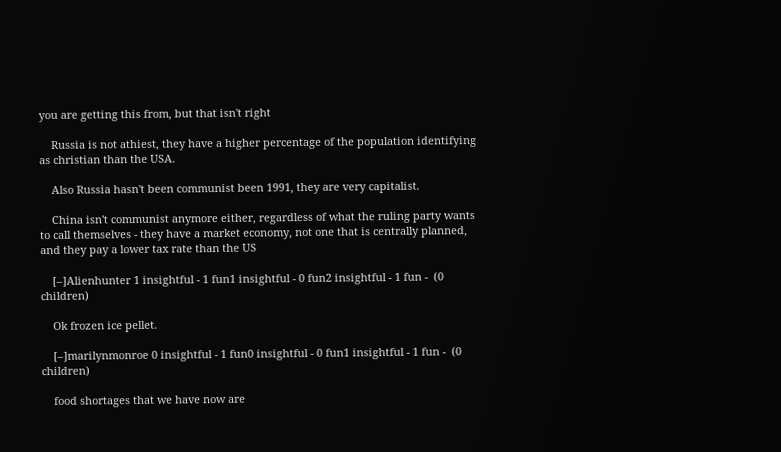you are getting this from, but that isn't right

    Russia is not athiest, they have a higher percentage of the population identifying as christian than the USA.

    Also Russia hasn't been communist been 1991, they are very capitalist.

    China isn't communist anymore either, regardless of what the ruling party wants to call themselves - they have a market economy, not one that is centrally planned, and they pay a lower tax rate than the US

    [–]Alienhunter 1 insightful - 1 fun1 insightful - 0 fun2 insightful - 1 fun -  (0 children)

    Ok frozen ice pellet.

    [–]marilynmonroe 0 insightful - 1 fun0 insightful - 0 fun1 insightful - 1 fun -  (0 children)

    food shortages that we have now are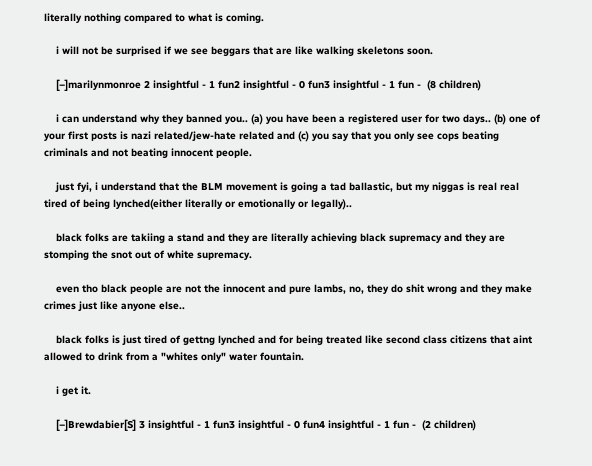literally nothing compared to what is coming.

    i will not be surprised if we see beggars that are like walking skeletons soon.

    [–]marilynmonroe 2 insightful - 1 fun2 insightful - 0 fun3 insightful - 1 fun -  (8 children)

    i can understand why they banned you.. (a) you have been a registered user for two days.. (b) one of your first posts is nazi related/jew-hate related and (c) you say that you only see cops beating criminals and not beating innocent people.

    just fyi, i understand that the BLM movement is going a tad ballastic, but my niggas is real real tired of being lynched(either literally or emotionally or legally)..

    black folks are takiing a stand and they are literally achieving black supremacy and they are stomping the snot out of white supremacy.

    even tho black people are not the innocent and pure lambs, no, they do shit wrong and they make crimes just like anyone else..

    black folks is just tired of gettng lynched and for being treated like second class citizens that aint allowed to drink from a "whites only" water fountain.

    i get it.

    [–]Brewdabier[S] 3 insightful - 1 fun3 insightful - 0 fun4 insightful - 1 fun -  (2 children)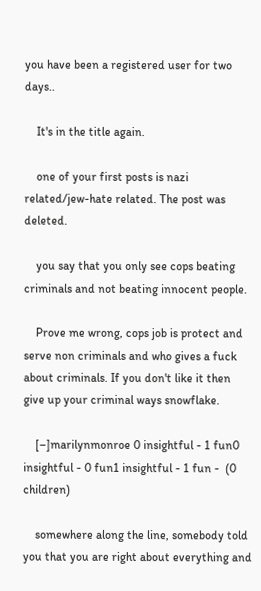you have been a registered user for two days..

    It's in the title again.

    one of your first posts is nazi related/jew-hate related. The post was deleted.

    you say that you only see cops beating criminals and not beating innocent people.

    Prove me wrong, cops job is protect and serve non criminals and who gives a fuck about criminals. If you don't like it then give up your criminal ways snowflake.

    [–]marilynmonroe 0 insightful - 1 fun0 insightful - 0 fun1 insightful - 1 fun -  (0 children)

    somewhere along the line, somebody told you that you are right about everything and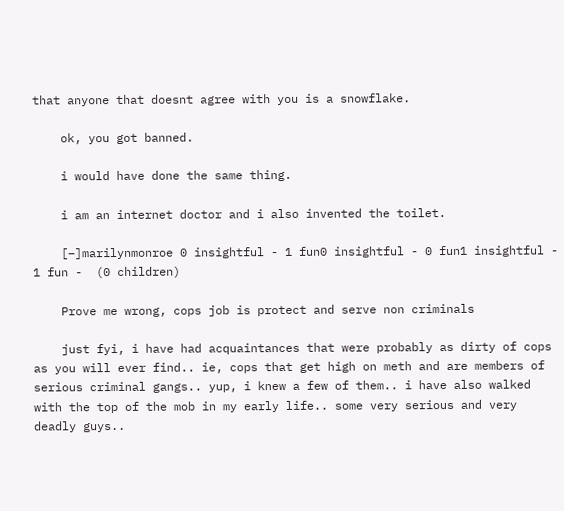that anyone that doesnt agree with you is a snowflake.

    ok, you got banned.

    i would have done the same thing.

    i am an internet doctor and i also invented the toilet.

    [–]marilynmonroe 0 insightful - 1 fun0 insightful - 0 fun1 insightful - 1 fun -  (0 children)

    Prove me wrong, cops job is protect and serve non criminals

    just fyi, i have had acquaintances that were probably as dirty of cops as you will ever find.. ie, cops that get high on meth and are members of serious criminal gangs.. yup, i knew a few of them.. i have also walked with the top of the mob in my early life.. some very serious and very deadly guys..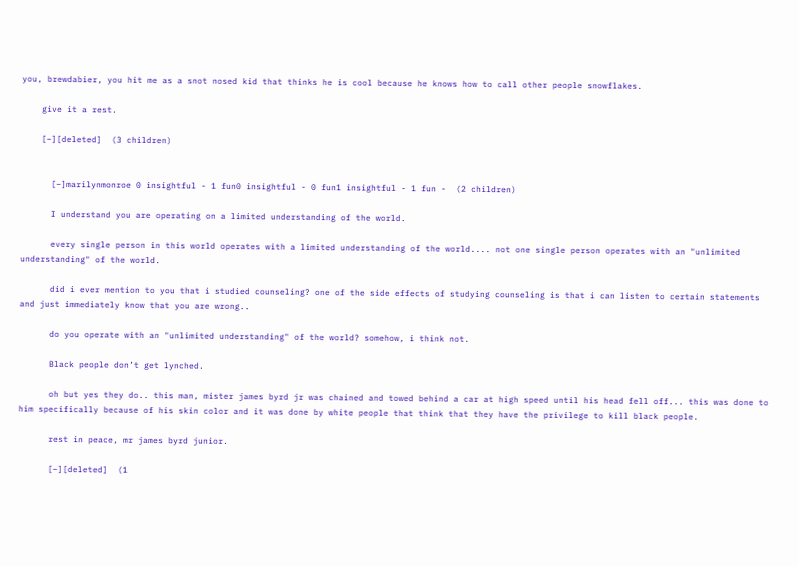you, brewdabier, you hit me as a snot nosed kid that thinks he is cool because he knows how to call other people snowflakes.

    give it a rest.

    [–][deleted]  (3 children)


      [–]marilynmonroe 0 insightful - 1 fun0 insightful - 0 fun1 insightful - 1 fun -  (2 children)

      I understand you are operating on a limited understanding of the world.

      every single person in this world operates with a limited understanding of the world.... not one single person operates with an "unlimited understanding" of the world.

      did i ever mention to you that i studied counseling? one of the side effects of studying counseling is that i can listen to certain statements and just immediately know that you are wrong..

      do you operate with an "unlimited understanding" of the world? somehow, i think not.

      Black people don’t get lynched.

      oh but yes they do.. this man, mister james byrd jr was chained and towed behind a car at high speed until his head fell off... this was done to him specifically because of his skin color and it was done by white people that think that they have the privilege to kill black people.

      rest in peace, mr james byrd junior.

      [–][deleted]  (1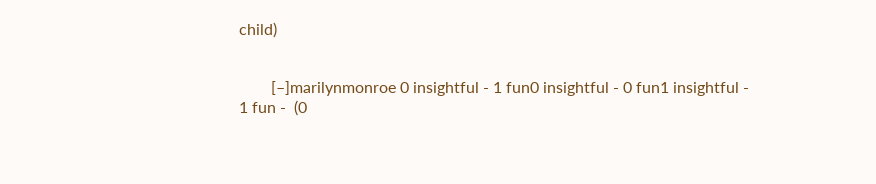child)


        [–]marilynmonroe 0 insightful - 1 fun0 insightful - 0 fun1 insightful - 1 fun -  (0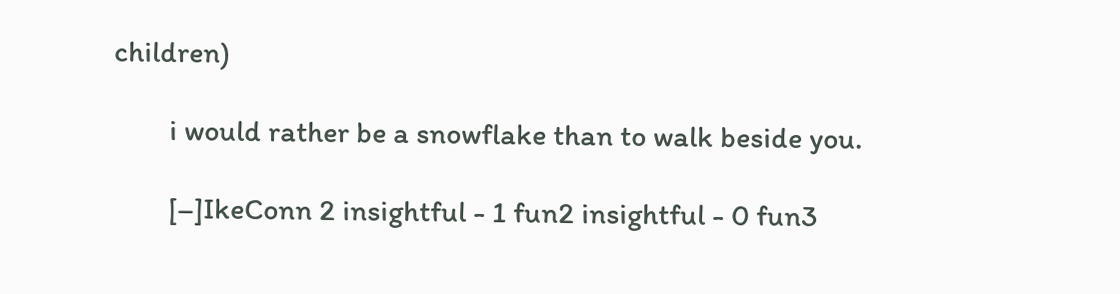children)

        i would rather be a snowflake than to walk beside you.

        [–]IkeConn 2 insightful - 1 fun2 insightful - 0 fun3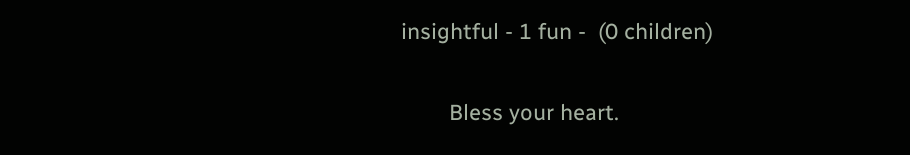insightful - 1 fun -  (0 children)

        Bless your heart.